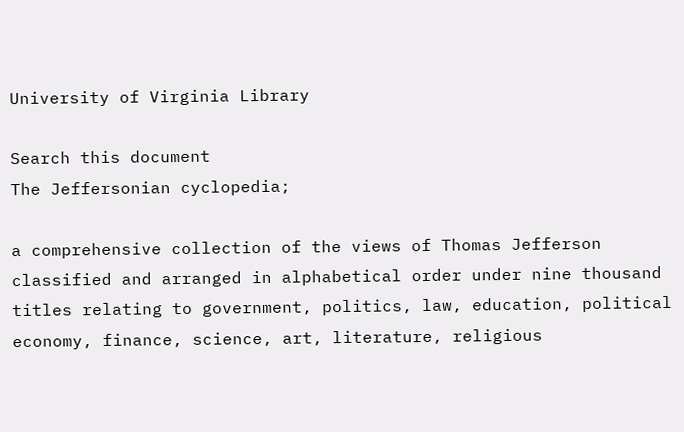University of Virginia Library

Search this document
The Jeffersonian cyclopedia;

a comprehensive collection of the views of Thomas Jefferson classified and arranged in alphabetical order under nine thousand titles relating to government, politics, law, education, political economy, finance, science, art, literature, religious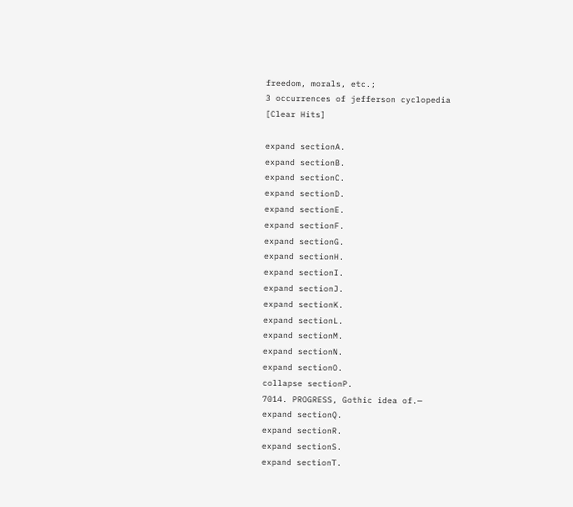freedom, morals, etc.;
3 occurrences of jefferson cyclopedia
[Clear Hits]

expand sectionA.
expand sectionB.
expand sectionC.
expand sectionD.
expand sectionE.
expand sectionF.
expand sectionG.
expand sectionH.
expand sectionI.
expand sectionJ.
expand sectionK.
expand sectionL.
expand sectionM.
expand sectionN.
expand sectionO.
collapse sectionP.
7014. PROGRESS, Gothic idea of.—
expand sectionQ.
expand sectionR.
expand sectionS.
expand sectionT.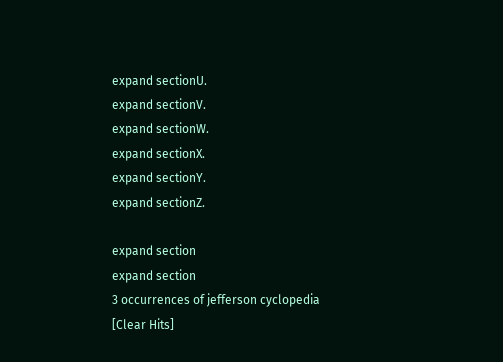expand sectionU.
expand sectionV.
expand sectionW.
expand sectionX.
expand sectionY.
expand sectionZ.

expand section
expand section
3 occurrences of jefferson cyclopedia
[Clear Hits]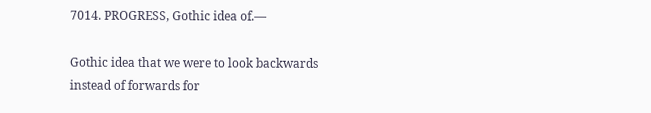7014. PROGRESS, Gothic idea of.—

Gothic idea that we were to look backwards
instead of forwards for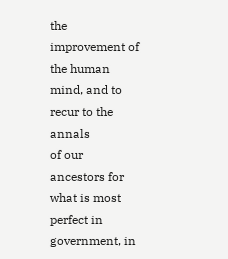the improvement of
the human mind, and to recur to the annals
of our ancestors for what is most perfect in
government, in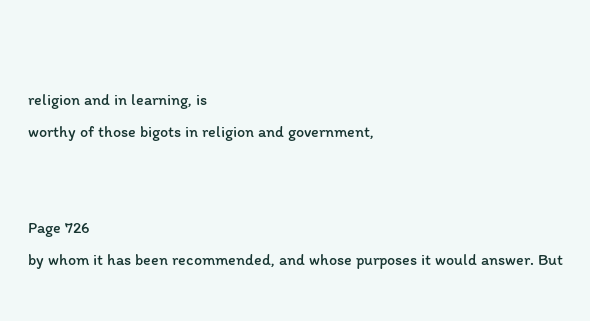religion and in learning, is
worthy of those bigots in religion and government,


Page 726
by whom it has been recommended, and whose purposes it would answer. But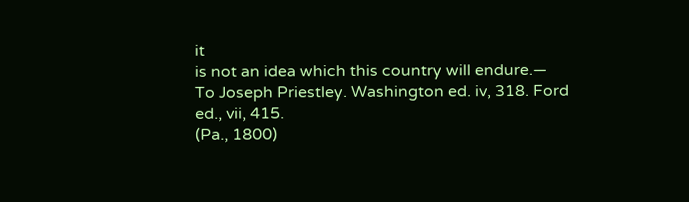it
is not an idea which this country will endure.—
To Joseph Priestley. Washington ed. iv, 318. Ford ed., vii, 415.
(Pa., 1800)